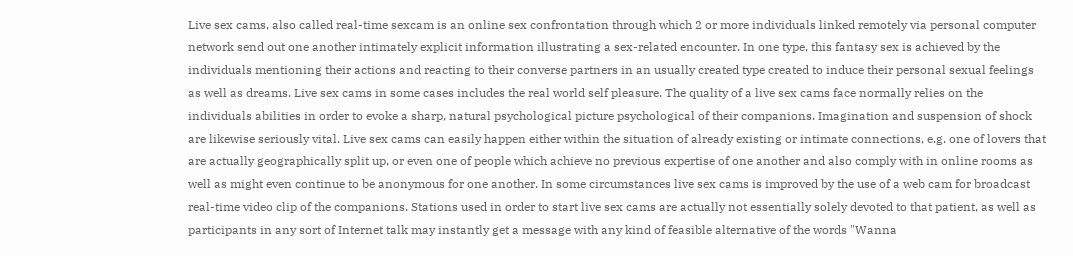Live sex cams, also called real-time sexcam is an online sex confrontation through which 2 or more individuals linked remotely via personal computer network send out one another intimately explicit information illustrating a sex-related encounter. In one type, this fantasy sex is achieved by the individuals mentioning their actions and reacting to their converse partners in an usually created type created to induce their personal sexual feelings as well as dreams. Live sex cams in some cases includes the real world self pleasure. The quality of a live sex cams face normally relies on the individuals abilities in order to evoke a sharp, natural psychological picture psychological of their companions. Imagination and suspension of shock are likewise seriously vital. Live sex cams can easily happen either within the situation of already existing or intimate connections, e.g. one of lovers that are actually geographically split up, or even one of people which achieve no previous expertise of one another and also comply with in online rooms as well as might even continue to be anonymous for one another. In some circumstances live sex cams is improved by the use of a web cam for broadcast real-time video clip of the companions. Stations used in order to start live sex cams are actually not essentially solely devoted to that patient, as well as participants in any sort of Internet talk may instantly get a message with any kind of feasible alternative of the words "Wanna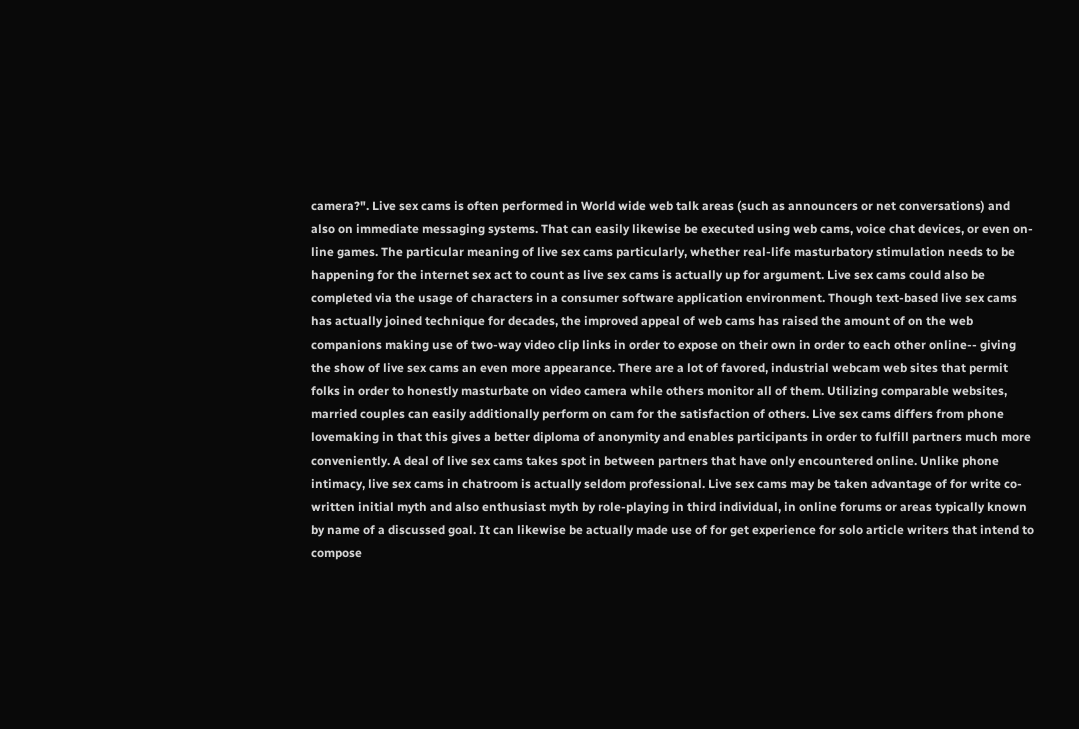camera?". Live sex cams is often performed in World wide web talk areas (such as announcers or net conversations) and also on immediate messaging systems. That can easily likewise be executed using web cams, voice chat devices, or even on-line games. The particular meaning of live sex cams particularly, whether real-life masturbatory stimulation needs to be happening for the internet sex act to count as live sex cams is actually up for argument. Live sex cams could also be completed via the usage of characters in a consumer software application environment. Though text-based live sex cams has actually joined technique for decades, the improved appeal of web cams has raised the amount of on the web companions making use of two-way video clip links in order to expose on their own in order to each other online-- giving the show of live sex cams an even more appearance. There are a lot of favored, industrial webcam web sites that permit folks in order to honestly masturbate on video camera while others monitor all of them. Utilizing comparable websites, married couples can easily additionally perform on cam for the satisfaction of others. Live sex cams differs from phone lovemaking in that this gives a better diploma of anonymity and enables participants in order to fulfill partners much more conveniently. A deal of live sex cams takes spot in between partners that have only encountered online. Unlike phone intimacy, live sex cams in chatroom is actually seldom professional. Live sex cams may be taken advantage of for write co-written initial myth and also enthusiast myth by role-playing in third individual, in online forums or areas typically known by name of a discussed goal. It can likewise be actually made use of for get experience for solo article writers that intend to compose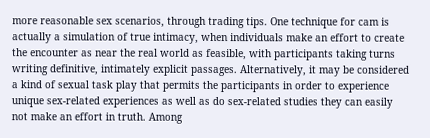more reasonable sex scenarios, through trading tips. One technique for cam is actually a simulation of true intimacy, when individuals make an effort to create the encounter as near the real world as feasible, with participants taking turns writing definitive, intimately explicit passages. Alternatively, it may be considered a kind of sexual task play that permits the participants in order to experience unique sex-related experiences as well as do sex-related studies they can easily not make an effort in truth. Among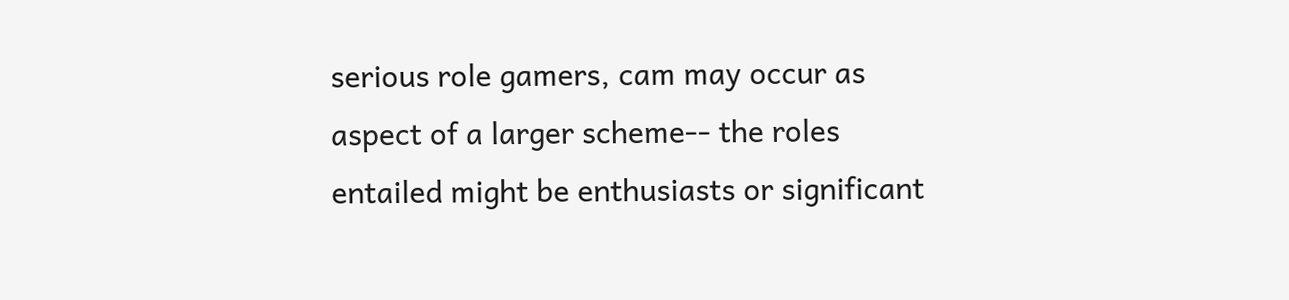serious role gamers, cam may occur as aspect of a larger scheme-- the roles entailed might be enthusiasts or significant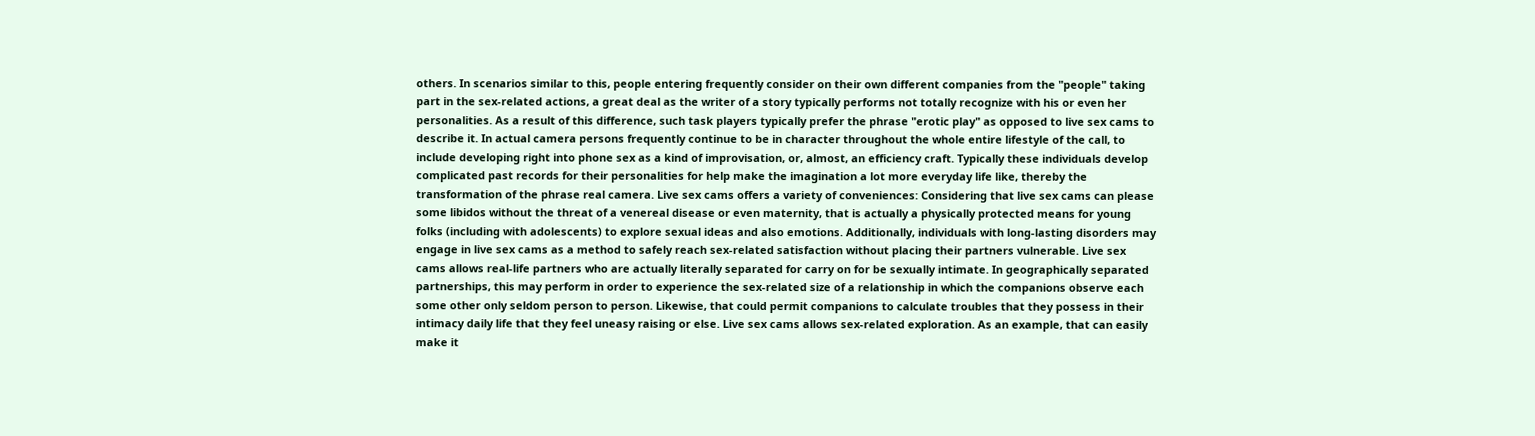others. In scenarios similar to this, people entering frequently consider on their own different companies from the "people" taking part in the sex-related actions, a great deal as the writer of a story typically performs not totally recognize with his or even her personalities. As a result of this difference, such task players typically prefer the phrase "erotic play" as opposed to live sex cams to describe it. In actual camera persons frequently continue to be in character throughout the whole entire lifestyle of the call, to include developing right into phone sex as a kind of improvisation, or, almost, an efficiency craft. Typically these individuals develop complicated past records for their personalities for help make the imagination a lot more everyday life like, thereby the transformation of the phrase real camera. Live sex cams offers a variety of conveniences: Considering that live sex cams can please some libidos without the threat of a venereal disease or even maternity, that is actually a physically protected means for young folks (including with adolescents) to explore sexual ideas and also emotions. Additionally, individuals with long-lasting disorders may engage in live sex cams as a method to safely reach sex-related satisfaction without placing their partners vulnerable. Live sex cams allows real-life partners who are actually literally separated for carry on for be sexually intimate. In geographically separated partnerships, this may perform in order to experience the sex-related size of a relationship in which the companions observe each some other only seldom person to person. Likewise, that could permit companions to calculate troubles that they possess in their intimacy daily life that they feel uneasy raising or else. Live sex cams allows sex-related exploration. As an example, that can easily make it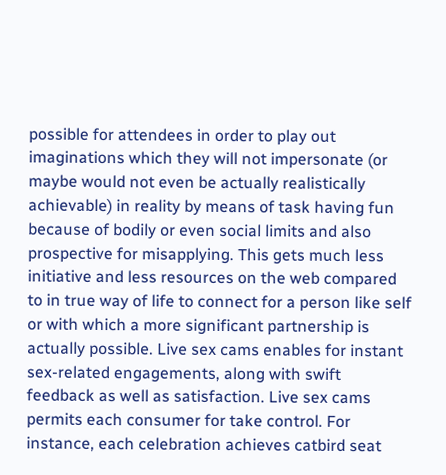possible for attendees in order to play out imaginations which they will not impersonate (or maybe would not even be actually realistically achievable) in reality by means of task having fun because of bodily or even social limits and also prospective for misapplying. This gets much less initiative and less resources on the web compared to in true way of life to connect for a person like self or with which a more significant partnership is actually possible. Live sex cams enables for instant sex-related engagements, along with swift feedback as well as satisfaction. Live sex cams permits each consumer for take control. For instance, each celebration achieves catbird seat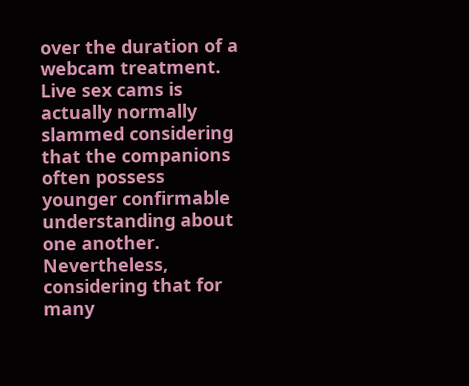over the duration of a webcam treatment. Live sex cams is actually normally slammed considering that the companions often possess younger confirmable understanding about one another. Nevertheless, considering that for many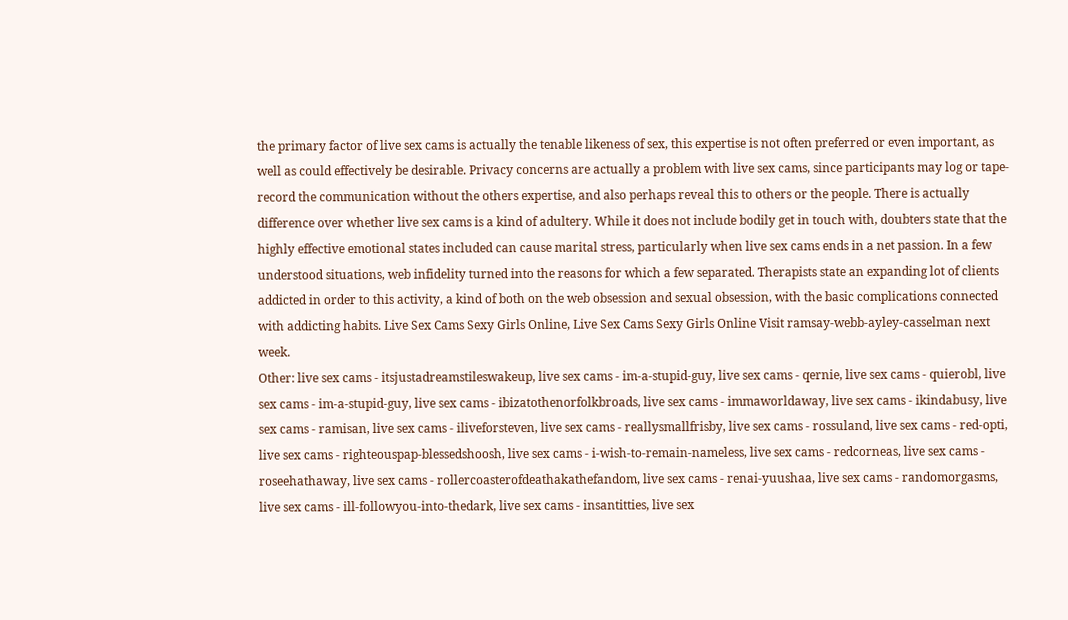the primary factor of live sex cams is actually the tenable likeness of sex, this expertise is not often preferred or even important, as well as could effectively be desirable. Privacy concerns are actually a problem with live sex cams, since participants may log or tape-record the communication without the others expertise, and also perhaps reveal this to others or the people. There is actually difference over whether live sex cams is a kind of adultery. While it does not include bodily get in touch with, doubters state that the highly effective emotional states included can cause marital stress, particularly when live sex cams ends in a net passion. In a few understood situations, web infidelity turned into the reasons for which a few separated. Therapists state an expanding lot of clients addicted in order to this activity, a kind of both on the web obsession and sexual obsession, with the basic complications connected with addicting habits. Live Sex Cams Sexy Girls Online, Live Sex Cams Sexy Girls Online Visit ramsay-webb-ayley-casselman next week.
Other: live sex cams - itsjustadreamstileswakeup, live sex cams - im-a-stupid-guy, live sex cams - qernie, live sex cams - quierobl, live sex cams - im-a-stupid-guy, live sex cams - ibizatothenorfolkbroads, live sex cams - immaworldaway, live sex cams - ikindabusy, live sex cams - ramisan, live sex cams - iliveforsteven, live sex cams - reallysmallfrisby, live sex cams - rossuland, live sex cams - red-opti, live sex cams - righteouspap-blessedshoosh, live sex cams - i-wish-to-remain-nameless, live sex cams - redcorneas, live sex cams - roseehathaway, live sex cams - rollercoasterofdeathakathefandom, live sex cams - renai-yuushaa, live sex cams - randomorgasms, live sex cams - ill-followyou-into-thedark, live sex cams - insantitties, live sex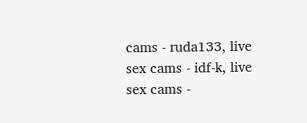cams - ruda133, live sex cams - idf-k, live sex cams -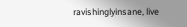ravishinglyinsane, live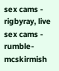sex cams - rigbyray, live sex cams - rumble-mcskirmish